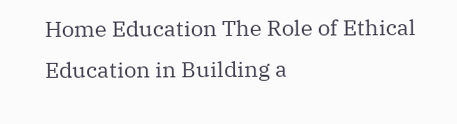Home Education The Role of Ethical Education in Building a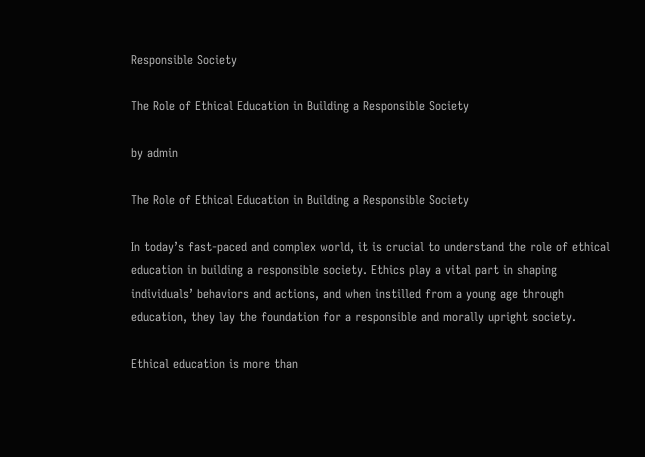Responsible Society

The Role of Ethical Education in Building a Responsible Society

by admin

The Role of Ethical Education in Building a Responsible Society

In today’s fast-paced and complex world, it is crucial to understand the role of ethical education in building a responsible society. Ethics play a vital part in shaping individuals’ behaviors and actions, and when instilled from a young age through education, they lay the foundation for a responsible and morally upright society.

Ethical education is more than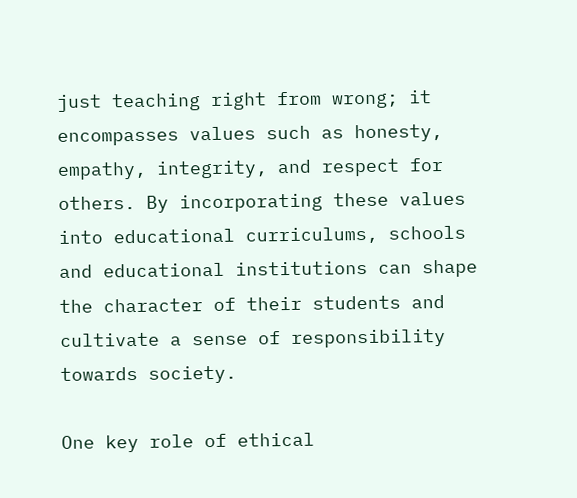just teaching right from wrong; it encompasses values such as honesty, empathy, integrity, and respect for others. By incorporating these values into educational curriculums, schools and educational institutions can shape the character of their students and cultivate a sense of responsibility towards society.

One key role of ethical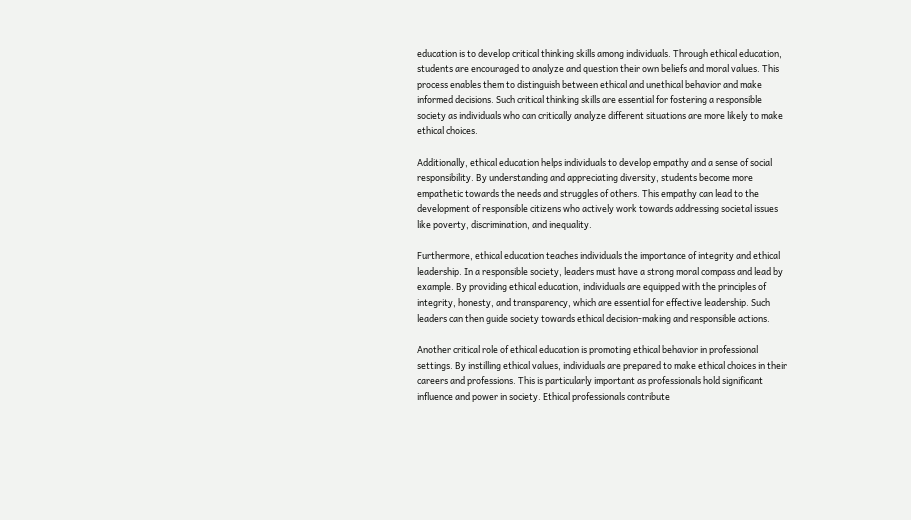education is to develop critical thinking skills among individuals. Through ethical education, students are encouraged to analyze and question their own beliefs and moral values. This process enables them to distinguish between ethical and unethical behavior and make informed decisions. Such critical thinking skills are essential for fostering a responsible society as individuals who can critically analyze different situations are more likely to make ethical choices.

Additionally, ethical education helps individuals to develop empathy and a sense of social responsibility. By understanding and appreciating diversity, students become more empathetic towards the needs and struggles of others. This empathy can lead to the development of responsible citizens who actively work towards addressing societal issues like poverty, discrimination, and inequality.

Furthermore, ethical education teaches individuals the importance of integrity and ethical leadership. In a responsible society, leaders must have a strong moral compass and lead by example. By providing ethical education, individuals are equipped with the principles of integrity, honesty, and transparency, which are essential for effective leadership. Such leaders can then guide society towards ethical decision-making and responsible actions.

Another critical role of ethical education is promoting ethical behavior in professional settings. By instilling ethical values, individuals are prepared to make ethical choices in their careers and professions. This is particularly important as professionals hold significant influence and power in society. Ethical professionals contribute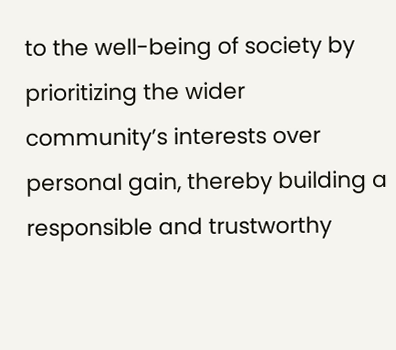to the well-being of society by prioritizing the wider community’s interests over personal gain, thereby building a responsible and trustworthy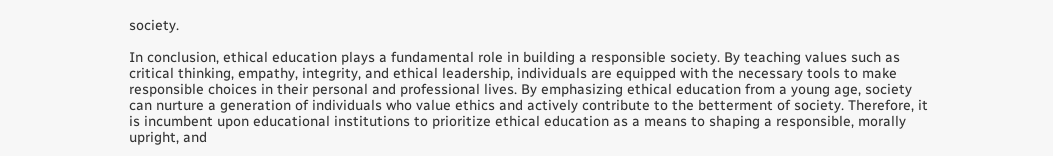society.

In conclusion, ethical education plays a fundamental role in building a responsible society. By teaching values such as critical thinking, empathy, integrity, and ethical leadership, individuals are equipped with the necessary tools to make responsible choices in their personal and professional lives. By emphasizing ethical education from a young age, society can nurture a generation of individuals who value ethics and actively contribute to the betterment of society. Therefore, it is incumbent upon educational institutions to prioritize ethical education as a means to shaping a responsible, morally upright, and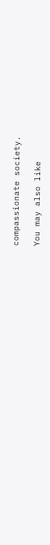compassionate society.

You may also like